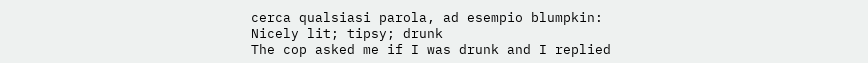cerca qualsiasi parola, ad esempio blumpkin:
Nicely lit; tipsy; drunk
The cop asked me if I was drunk and I replied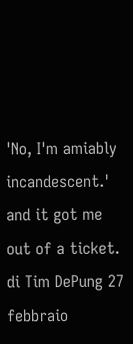'No, I'm amiably incandescent.' and it got me out of a ticket.
di Tim DePung 27 febbraio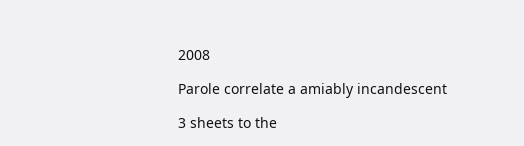2008

Parole correlate a amiably incandescent

3 sheets to the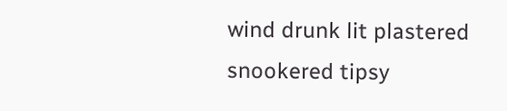wind drunk lit plastered snookered tipsy